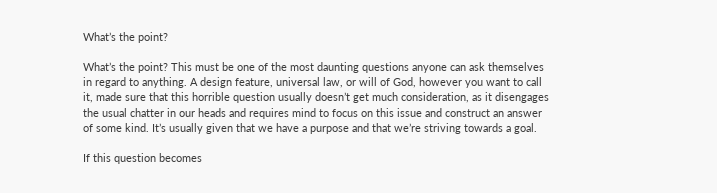What’s the point?

What’s the point? This must be one of the most daunting questions anyone can ask themselves in regard to anything. A design feature, universal law, or will of God, however you want to call it, made sure that this horrible question usually doesn’t get much consideration, as it disengages the usual chatter in our heads and requires mind to focus on this issue and construct an answer of some kind. It’s usually given that we have a purpose and that we’re striving towards a goal.

If this question becomes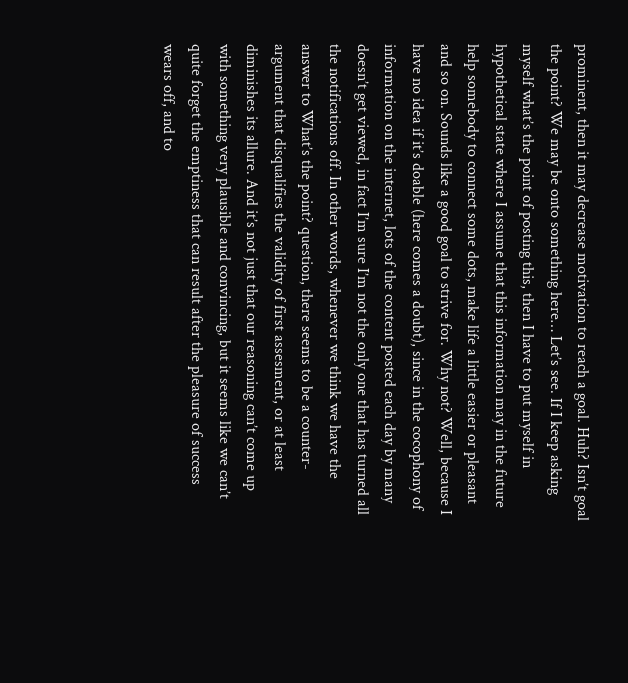prominent, then it may decrease motivation to reach a goal. Huh? Isn’t goal the point? We may be onto something here… Let’s see. If I keep asking myself what’s the point of posting this, then I have to put myself in hypothetical state where I assume that this information may in the future help somebody to connect some dots, make life a little easier or pleasant and so on. Sounds like a good goal to strive for. Why not? Well, because I have no idea if it’s doable (here comes a doubt), since in the cocophony of information on the internet, lots of the content posted each day by many doesn’t get viewed, in fact I’m sure I’m not the only one that has turned all the notifications off. In other words, whenever we think we have the answer to What’s the point? question, there seems to be a counter-argument that disqualifies the validity of first assesment, or at least diminishes its allure. And it’s not just that our reasoning can’t come up with something very plausible and convincing, but it seems like we can’t quite forget the emptiness that can result after the pleasure of success wears off, and to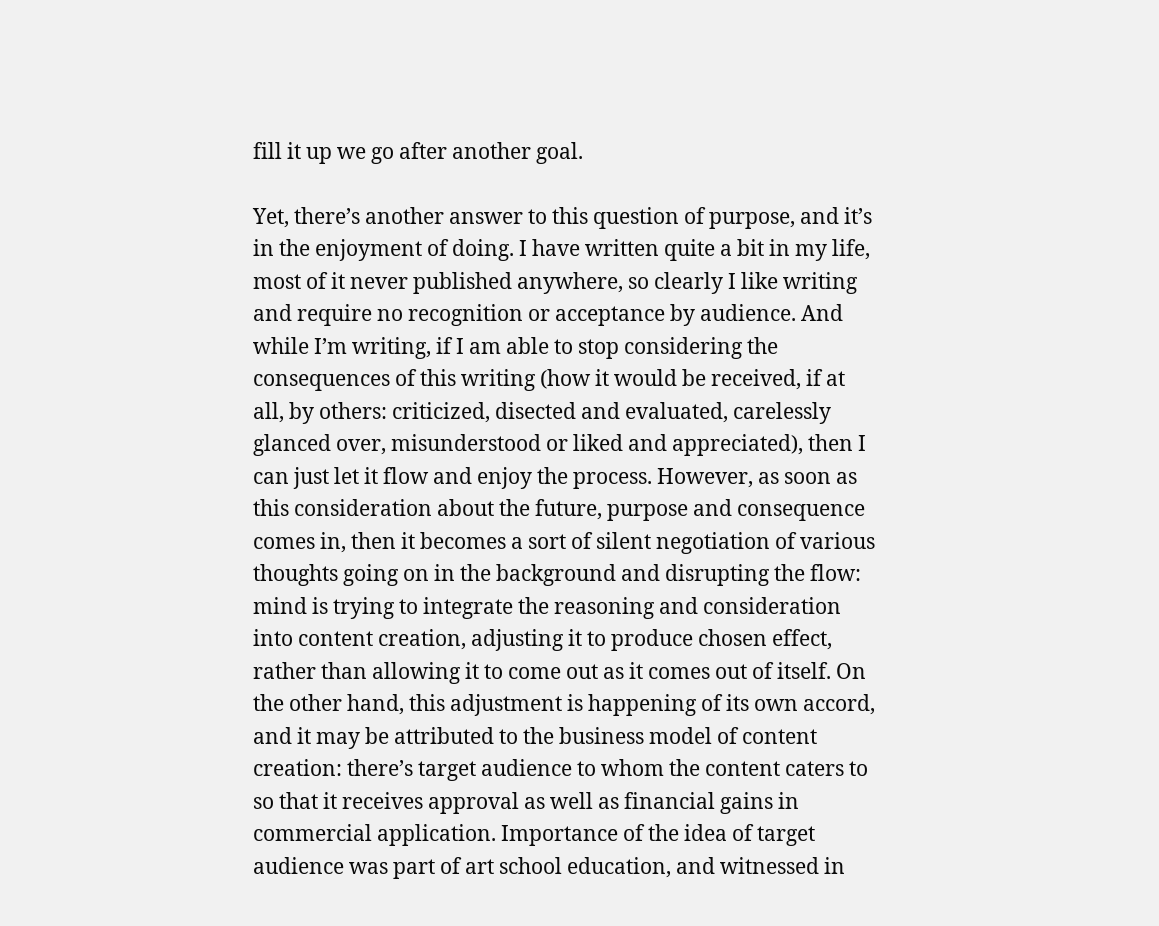fill it up we go after another goal.

Yet, there’s another answer to this question of purpose, and it’s in the enjoyment of doing. I have written quite a bit in my life, most of it never published anywhere, so clearly I like writing and require no recognition or acceptance by audience. And while I’m writing, if I am able to stop considering the consequences of this writing (how it would be received, if at all, by others: criticized, disected and evaluated, carelessly glanced over, misunderstood or liked and appreciated), then I can just let it flow and enjoy the process. However, as soon as this consideration about the future, purpose and consequence comes in, then it becomes a sort of silent negotiation of various thoughts going on in the background and disrupting the flow: mind is trying to integrate the reasoning and consideration into content creation, adjusting it to produce chosen effect, rather than allowing it to come out as it comes out of itself. On the other hand, this adjustment is happening of its own accord, and it may be attributed to the business model of content creation: there’s target audience to whom the content caters to so that it receives approval as well as financial gains in commercial application. Importance of the idea of target audience was part of art school education, and witnessed in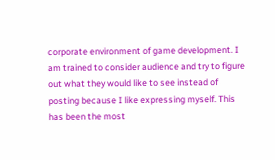corporate environment of game development. I am trained to consider audience and try to figure out what they would like to see instead of posting because I like expressing myself. This has been the most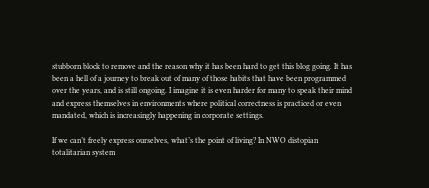stubborn block to remove and the reason why it has been hard to get this blog going. It has been a hell of a journey to break out of many of those habits that have been programmed over the years, and is still ongoing. I imagine it is even harder for many to speak their mind and express themselves in environments where political correctness is practiced or even mandated, which is increasingly happening in corporate settings.

If we can’t freely express ourselves, what’s the point of living? In NWO distopian totalitarian system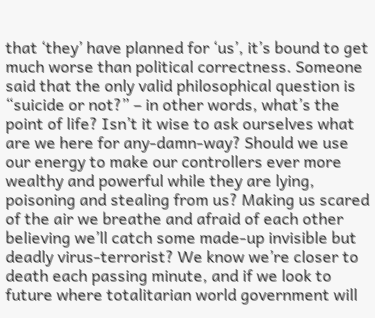that ‘they’ have planned for ‘us’, it’s bound to get much worse than political correctness. Someone said that the only valid philosophical question is “suicide or not?” – in other words, what’s the point of life? Isn’t it wise to ask ourselves what are we here for any-damn-way? Should we use our energy to make our controllers ever more wealthy and powerful while they are lying, poisoning and stealing from us? Making us scared of the air we breathe and afraid of each other believing we’ll catch some made-up invisible but deadly virus-terrorist? We know we’re closer to death each passing minute, and if we look to future where totalitarian world government will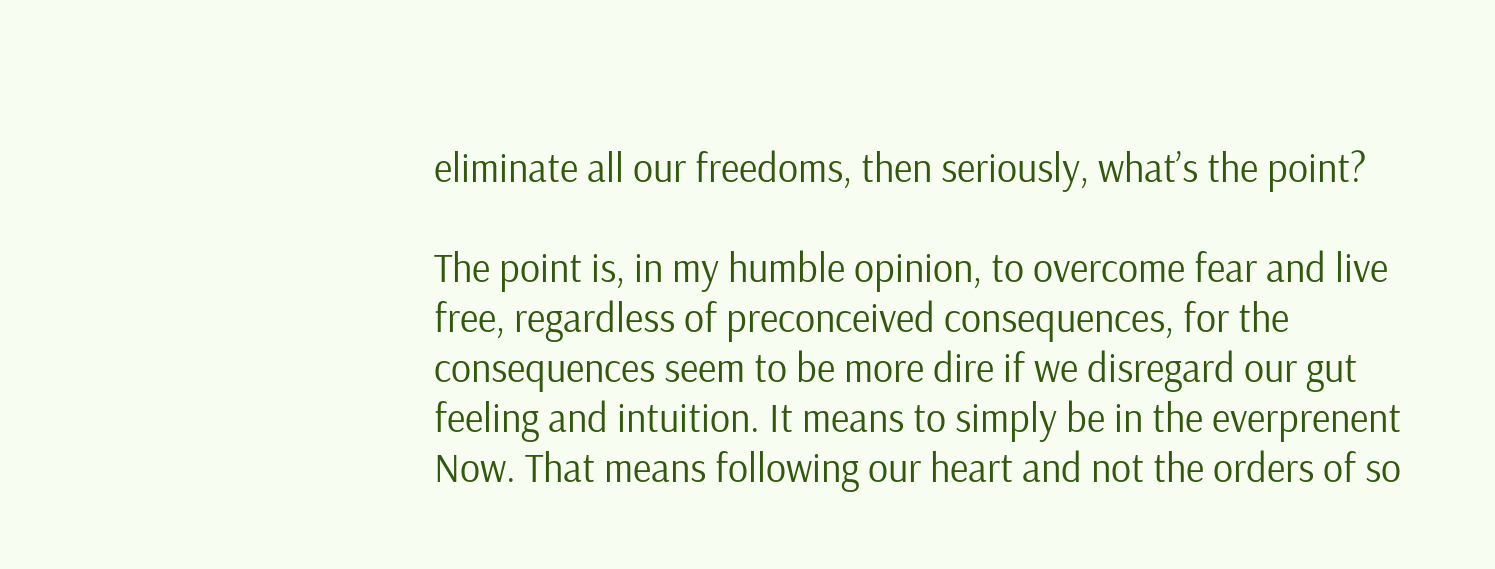eliminate all our freedoms, then seriously, what’s the point?

The point is, in my humble opinion, to overcome fear and live free, regardless of preconceived consequences, for the consequences seem to be more dire if we disregard our gut feeling and intuition. It means to simply be in the everprenent Now. That means following our heart and not the orders of so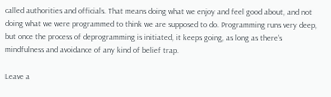called authorities and officials. That means doing what we enjoy and feel good about, and not doing what we were programmed to think we are supposed to do. Programming runs very deep, but once the process of deprogramming is initiated, it keeps going, as long as there’s mindfulness and avoidance of any kind of belief trap.

Leave a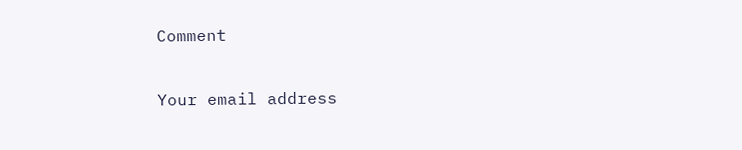Comment

Your email address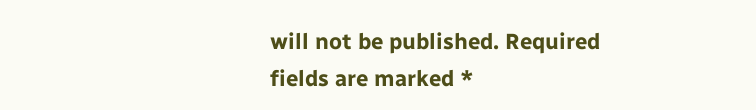will not be published. Required fields are marked *